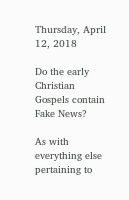Thursday, April 12, 2018

Do the early Christian Gospels contain Fake News?

As with everything else pertaining to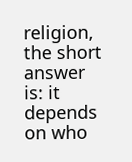religion, the short answer is: it depends on who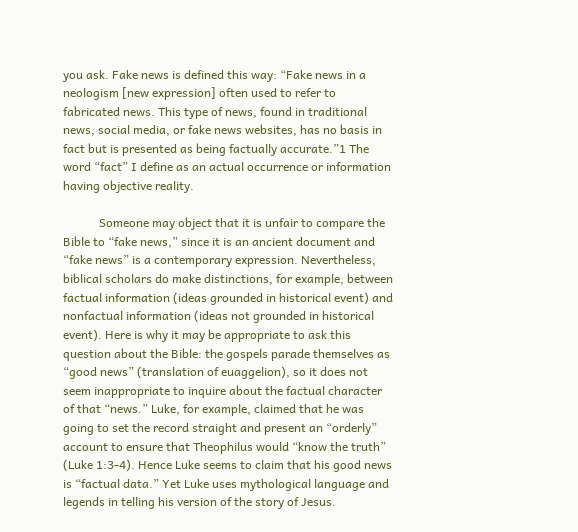you ask. Fake news is defined this way: “Fake news in a neologism [new expression] often used to refer to fabricated news. This type of news, found in traditional news, social media, or fake news websites, has no basis in fact but is presented as being factually accurate.”1 The word “fact” I define as an actual occurrence or information having objective reality.

            Someone may object that it is unfair to compare the Bible to “fake news,” since it is an ancient document and “fake news” is a contemporary expression. Nevertheless, biblical scholars do make distinctions, for example, between factual information (ideas grounded in historical event) and nonfactual information (ideas not grounded in historical event). Here is why it may be appropriate to ask this question about the Bible: the gospels parade themselves as “good news” (translation of euaggelion), so it does not seem inappropriate to inquire about the factual character of that “news.” Luke, for example, claimed that he was going to set the record straight and present an “orderly” account to ensure that Theophilus would “know the truth” (Luke 1:3-4). Hence Luke seems to claim that his good news is “factual data.” Yet Luke uses mythological language and legends in telling his version of the story of Jesus.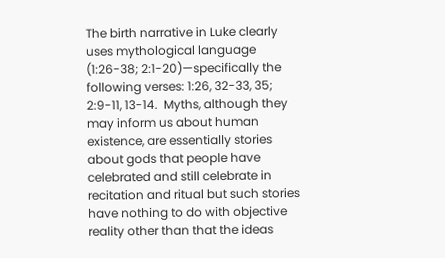The birth narrative in Luke clearly uses mythological language (1:26-38; 2:1-20)—specifically the following verses: 1:26, 32-33, 35; 2:9-11, 13-14.  Myths, although they may inform us about human existence, are essentially stories about gods that people have celebrated and still celebrate in recitation and ritual but such stories have nothing to do with objective reality other than that the ideas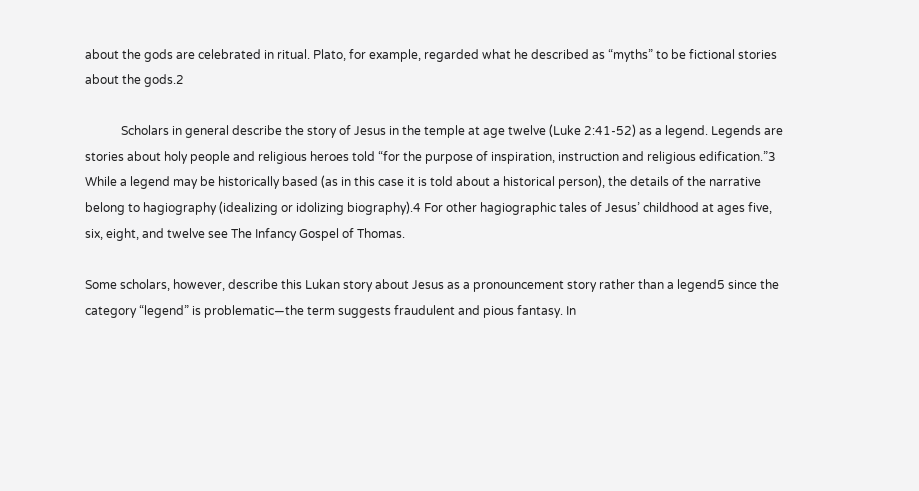about the gods are celebrated in ritual. Plato, for example, regarded what he described as “myths” to be fictional stories about the gods.2

            Scholars in general describe the story of Jesus in the temple at age twelve (Luke 2:41-52) as a legend. Legends are stories about holy people and religious heroes told “for the purpose of inspiration, instruction and religious edification.”3 While a legend may be historically based (as in this case it is told about a historical person), the details of the narrative belong to hagiography (idealizing or idolizing biography).4 For other hagiographic tales of Jesus’ childhood at ages five, six, eight, and twelve see The Infancy Gospel of Thomas.

Some scholars, however, describe this Lukan story about Jesus as a pronouncement story rather than a legend5 since the category “legend” is problematic—the term suggests fraudulent and pious fantasy. In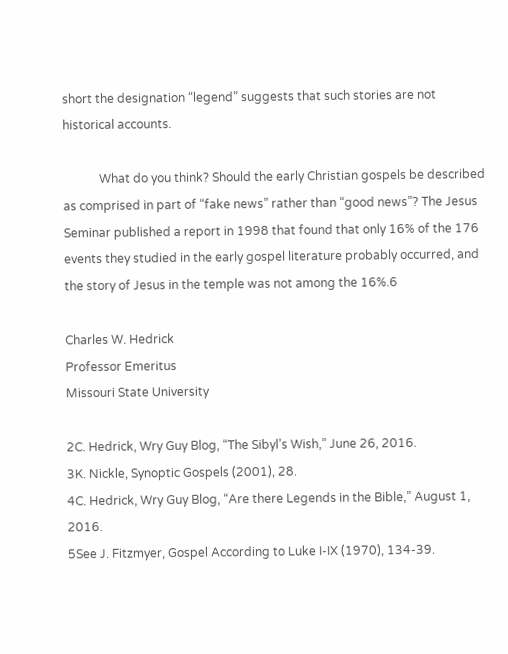short the designation “legend” suggests that such stories are not historical accounts.

            What do you think? Should the early Christian gospels be described as comprised in part of “fake news” rather than “good news”? The Jesus Seminar published a report in 1998 that found that only 16% of the 176 events they studied in the early gospel literature probably occurred, and the story of Jesus in the temple was not among the 16%.6

Charles W. Hedrick
Professor Emeritus
Missouri State University

2C. Hedrick, Wry Guy Blog, “The Sibyl’s Wish,” June 26, 2016.
3K. Nickle, Synoptic Gospels (2001), 28.
4C. Hedrick, Wry Guy Blog, “Are there Legends in the Bible,” August 1, 2016.
5See J. Fitzmyer, Gospel According to Luke I-IX (1970), 134-39.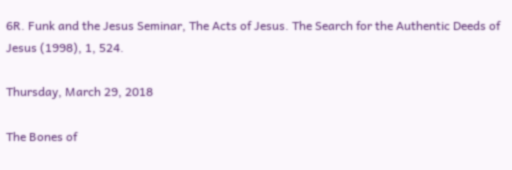6R. Funk and the Jesus Seminar, The Acts of Jesus. The Search for the Authentic Deeds of Jesus (1998), 1, 524.

Thursday, March 29, 2018

The Bones of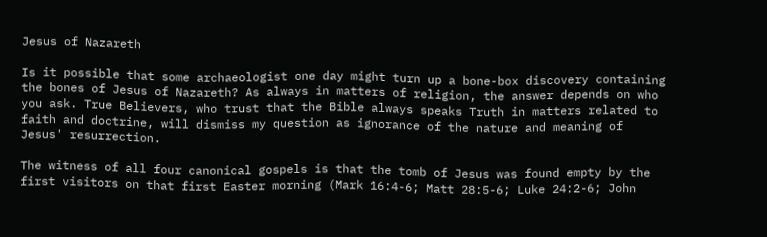Jesus of Nazareth

Is it possible that some archaeologist one day might turn up a bone-box discovery containing the bones of Jesus of Nazareth? As always in matters of religion, the answer depends on who you ask. True Believers, who trust that the Bible always speaks Truth in matters related to faith and doctrine, will dismiss my question as ignorance of the nature and meaning of Jesus' resurrection.

The witness of all four canonical gospels is that the tomb of Jesus was found empty by the first visitors on that first Easter morning (Mark 16:4-6; Matt 28:5-6; Luke 24:2-6; John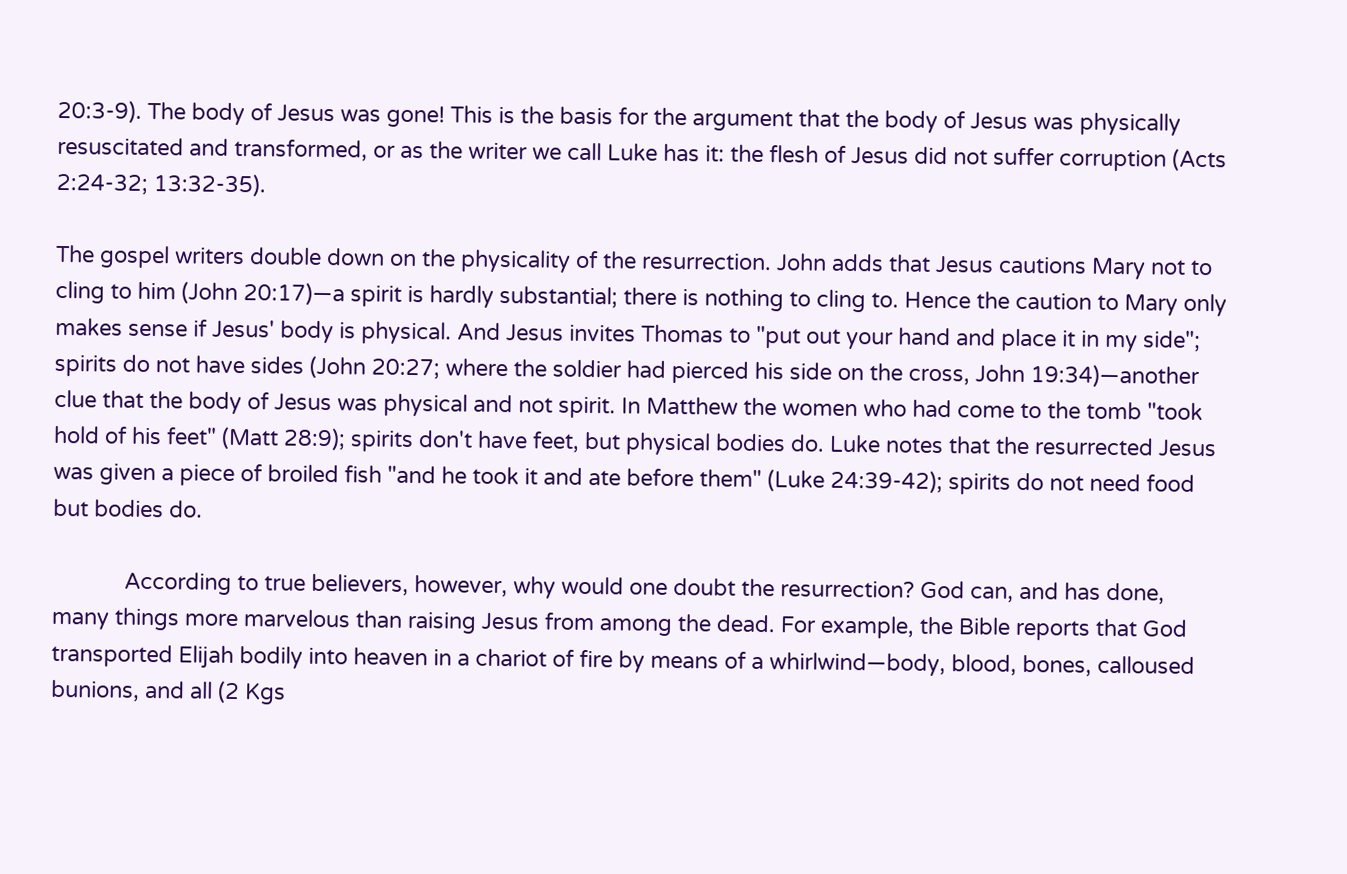20:3-9). The body of Jesus was gone! This is the basis for the argument that the body of Jesus was physically resuscitated and transformed, or as the writer we call Luke has it: the flesh of Jesus did not suffer corruption (Acts 2:24-32; 13:32-35).

The gospel writers double down on the physicality of the resurrection. John adds that Jesus cautions Mary not to cling to him (John 20:17)—a spirit is hardly substantial; there is nothing to cling to. Hence the caution to Mary only makes sense if Jesus' body is physical. And Jesus invites Thomas to "put out your hand and place it in my side"; spirits do not have sides (John 20:27; where the soldier had pierced his side on the cross, John 19:34)—another clue that the body of Jesus was physical and not spirit. In Matthew the women who had come to the tomb "took hold of his feet" (Matt 28:9); spirits don't have feet, but physical bodies do. Luke notes that the resurrected Jesus was given a piece of broiled fish "and he took it and ate before them" (Luke 24:39-42); spirits do not need food but bodies do.

            According to true believers, however, why would one doubt the resurrection? God can, and has done, many things more marvelous than raising Jesus from among the dead. For example, the Bible reports that God transported Elijah bodily into heaven in a chariot of fire by means of a whirlwind—body, blood, bones, calloused bunions, and all (2 Kgs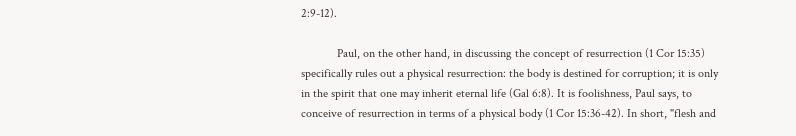2:9-12).

            Paul, on the other hand, in discussing the concept of resurrection (1 Cor 15:35) specifically rules out a physical resurrection: the body is destined for corruption; it is only in the spirit that one may inherit eternal life (Gal 6:8). It is foolishness, Paul says, to conceive of resurrection in terms of a physical body (1 Cor 15:36-42). In short, "flesh and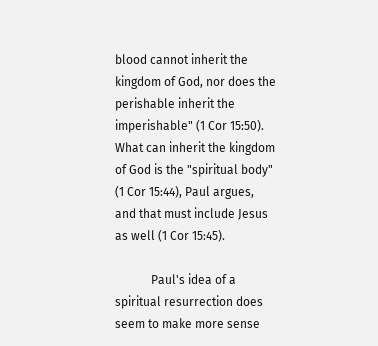blood cannot inherit the kingdom of God, nor does the perishable inherit the imperishable" (1 Cor 15:50). What can inherit the kingdom of God is the "spiritual body" (1 Cor 15:44), Paul argues, and that must include Jesus as well (1 Cor 15:45).

            Paul's idea of a spiritual resurrection does seem to make more sense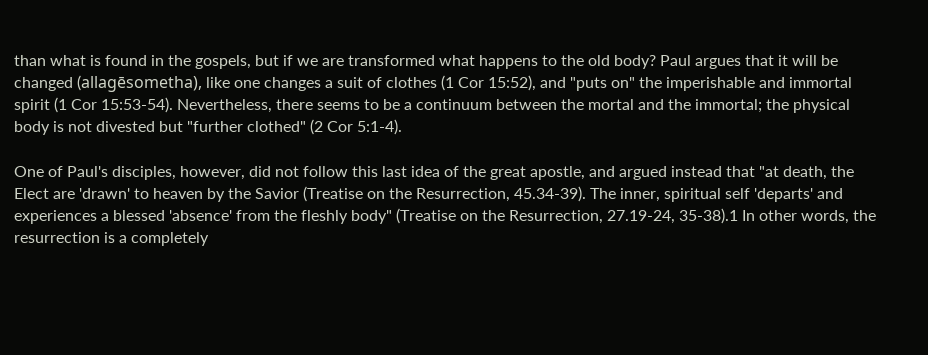than what is found in the gospels, but if we are transformed what happens to the old body? Paul argues that it will be changed (allagēsometha), like one changes a suit of clothes (1 Cor 15:52), and "puts on" the imperishable and immortal spirit (1 Cor 15:53-54). Nevertheless, there seems to be a continuum between the mortal and the immortal; the physical body is not divested but "further clothed" (2 Cor 5:1-4).

One of Paul's disciples, however, did not follow this last idea of the great apostle, and argued instead that "at death, the Elect are 'drawn' to heaven by the Savior (Treatise on the Resurrection, 45.34-39). The inner, spiritual self 'departs' and experiences a blessed 'absence' from the fleshly body" (Treatise on the Resurrection, 27.19-24, 35-38).1 In other words, the resurrection is a completely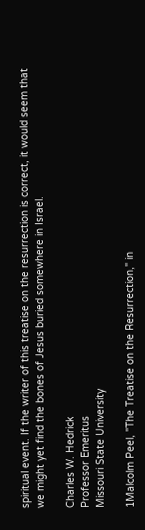spiritual event. If the writer of this treatise on the resurrection is correct, it would seem that we might yet find the bones of Jesus buried somewhere in Israel.

Charles W. Hedrick
Professor Emeritus
Missouri State University

1Malcolm Peel, "The Treatise on the Resurrection," in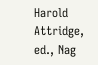Harold Attridge, ed., Nag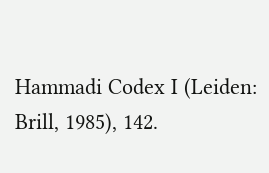Hammadi Codex I (Leiden: Brill, 1985), 142.